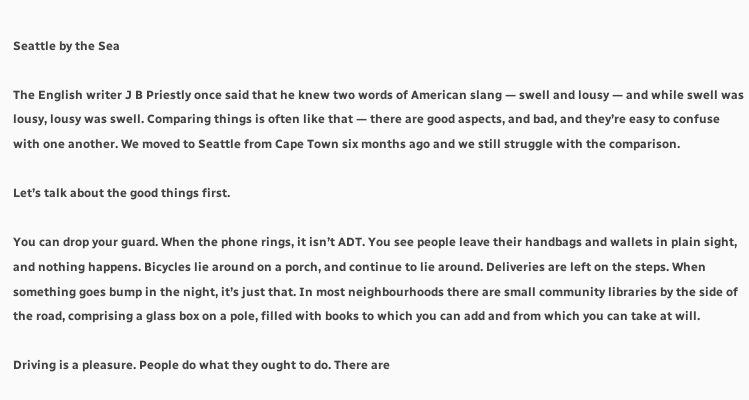Seattle by the Sea

The English writer J B Priestly once said that he knew two words of American slang — swell and lousy — and while swell was lousy, lousy was swell. Comparing things is often like that — there are good aspects, and bad, and they’re easy to confuse with one another. We moved to Seattle from Cape Town six months ago and we still struggle with the comparison.

Let’s talk about the good things first.

You can drop your guard. When the phone rings, it isn’t ADT. You see people leave their handbags and wallets in plain sight, and nothing happens. Bicycles lie around on a porch, and continue to lie around. Deliveries are left on the steps. When something goes bump in the night, it’s just that. In most neighbourhoods there are small community libraries by the side of the road, comprising a glass box on a pole, filled with books to which you can add and from which you can take at will.

Driving is a pleasure. People do what they ought to do. There are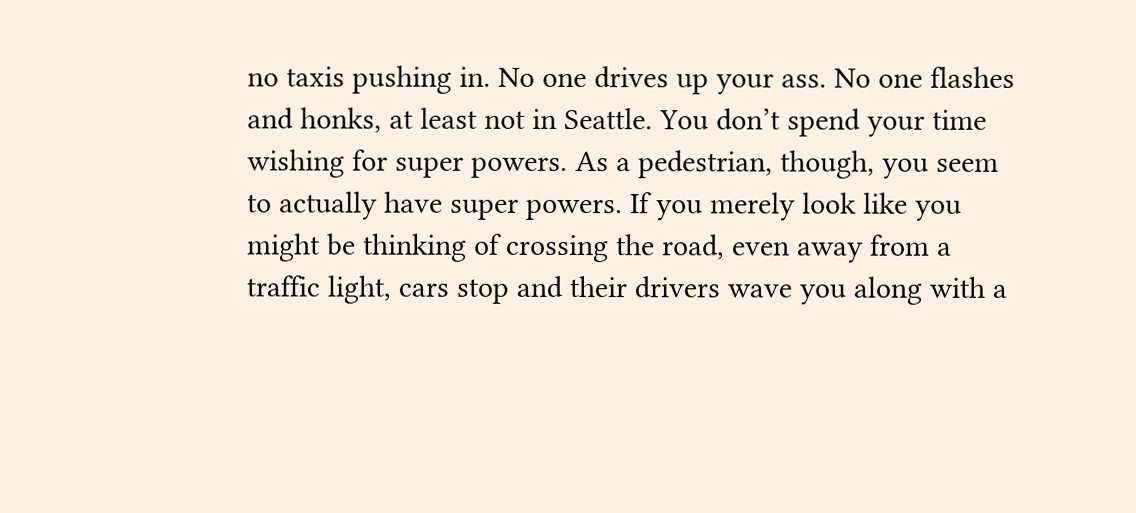no taxis pushing in. No one drives up your ass. No one flashes and honks, at least not in Seattle. You don’t spend your time wishing for super powers. As a pedestrian, though, you seem to actually have super powers. If you merely look like you might be thinking of crossing the road, even away from a traffic light, cars stop and their drivers wave you along with a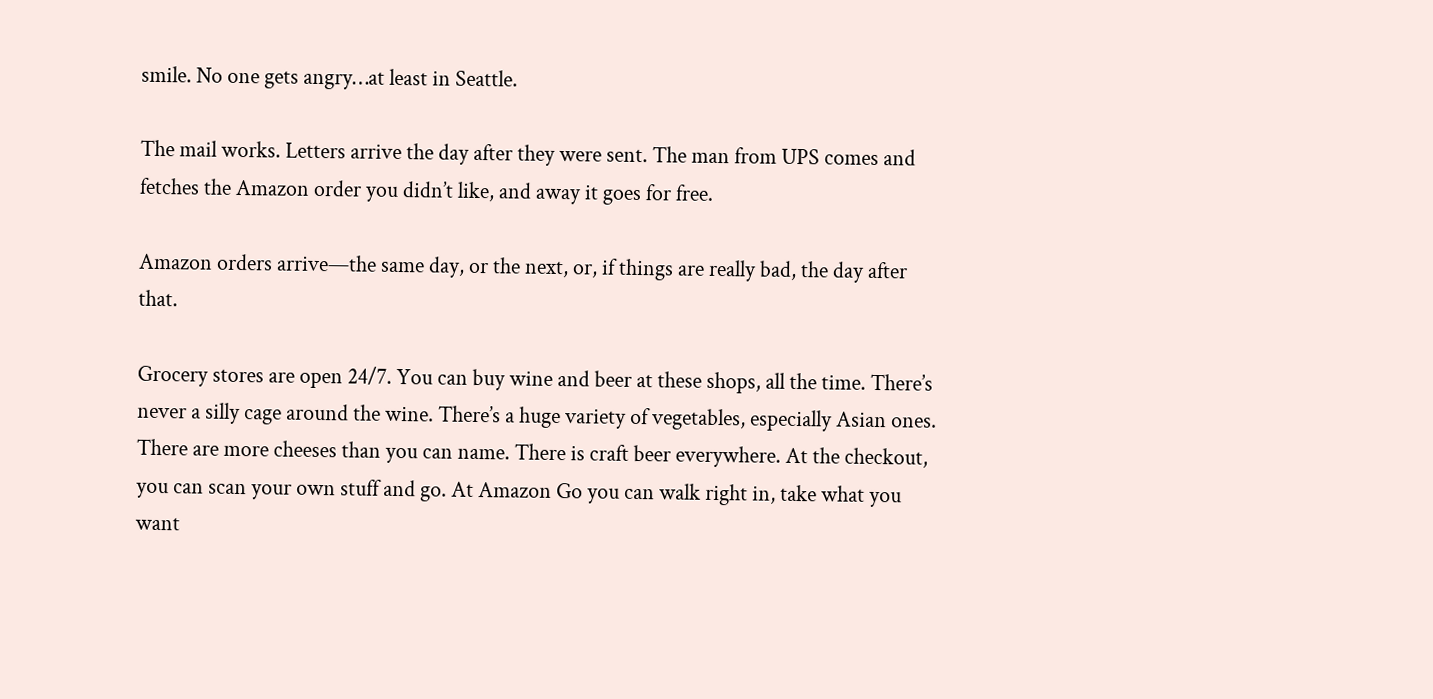smile. No one gets angry…at least in Seattle.

The mail works. Letters arrive the day after they were sent. The man from UPS comes and fetches the Amazon order you didn’t like, and away it goes for free.

Amazon orders arrive—the same day, or the next, or, if things are really bad, the day after that.

Grocery stores are open 24/7. You can buy wine and beer at these shops, all the time. There’s never a silly cage around the wine. There’s a huge variety of vegetables, especially Asian ones. There are more cheeses than you can name. There is craft beer everywhere. At the checkout, you can scan your own stuff and go. At Amazon Go you can walk right in, take what you want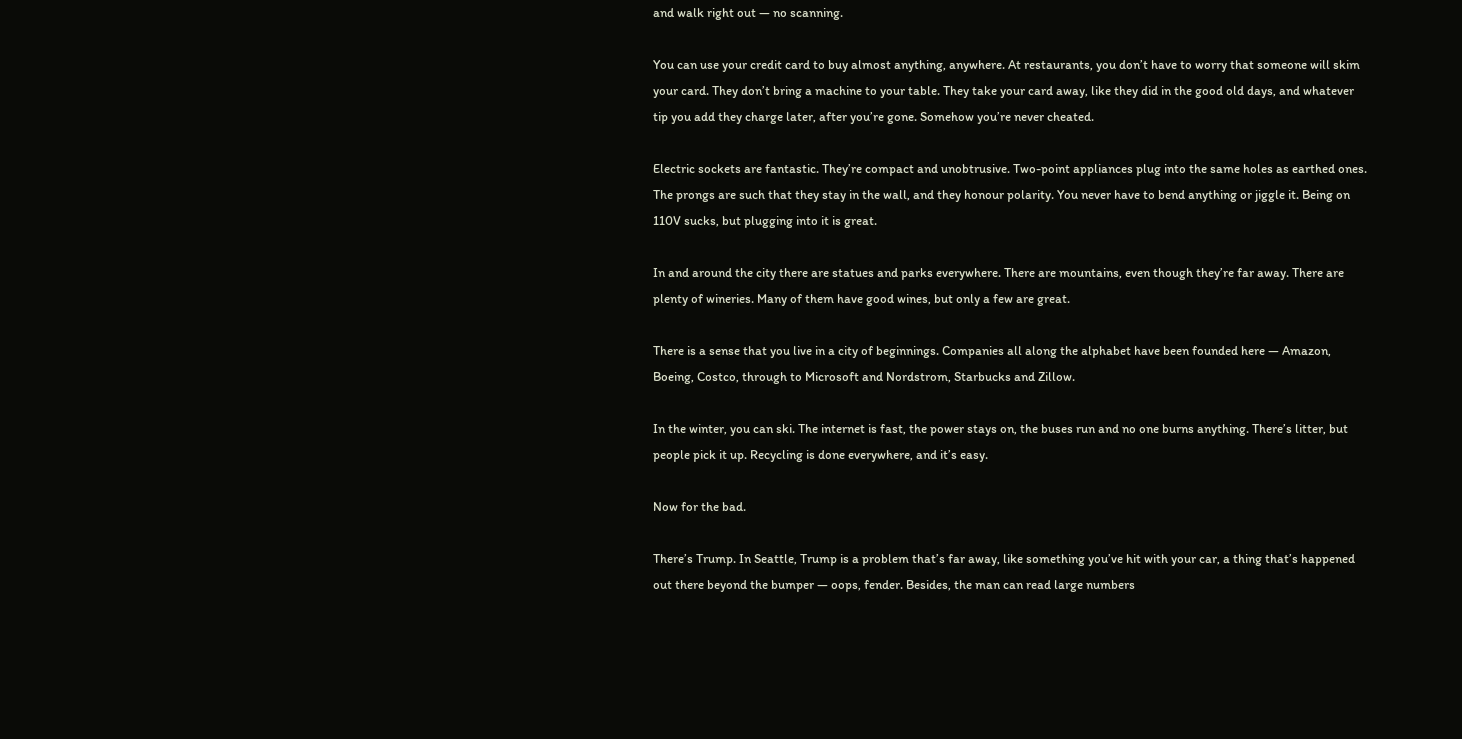and walk right out — no scanning.

You can use your credit card to buy almost anything, anywhere. At restaurants, you don’t have to worry that someone will skim your card. They don’t bring a machine to your table. They take your card away, like they did in the good old days, and whatever tip you add they charge later, after you’re gone. Somehow you’re never cheated.

Electric sockets are fantastic. They’re compact and unobtrusive. Two-point appliances plug into the same holes as earthed ones. The prongs are such that they stay in the wall, and they honour polarity. You never have to bend anything or jiggle it. Being on 110V sucks, but plugging into it is great.

In and around the city there are statues and parks everywhere. There are mountains, even though they’re far away. There are plenty of wineries. Many of them have good wines, but only a few are great.

There is a sense that you live in a city of beginnings. Companies all along the alphabet have been founded here — Amazon, Boeing, Costco, through to Microsoft and Nordstrom, Starbucks and Zillow.

In the winter, you can ski. The internet is fast, the power stays on, the buses run and no one burns anything. There’s litter, but people pick it up. Recycling is done everywhere, and it’s easy.

Now for the bad.

There’s Trump. In Seattle, Trump is a problem that’s far away, like something you’ve hit with your car, a thing that’s happened out there beyond the bumper — oops, fender. Besides, the man can read large numbers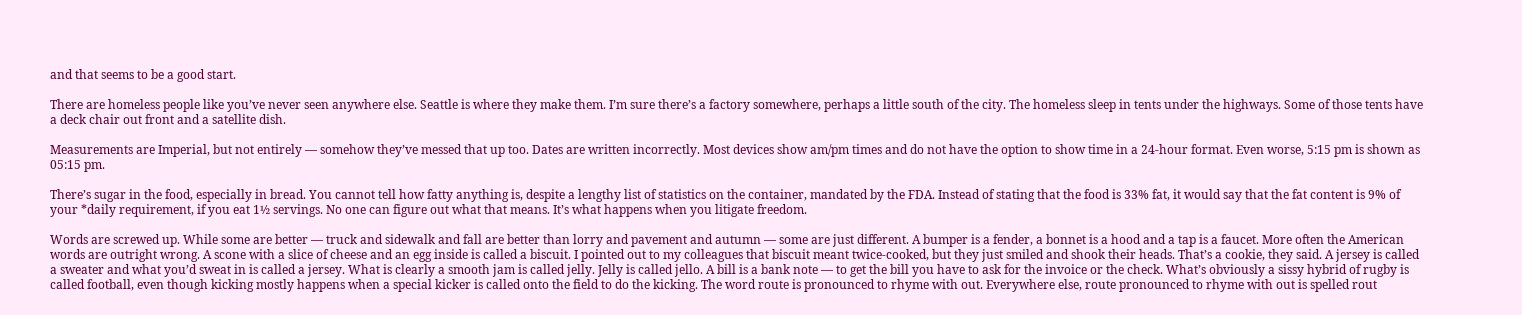and that seems to be a good start.

There are homeless people like you’ve never seen anywhere else. Seattle is where they make them. I’m sure there’s a factory somewhere, perhaps a little south of the city. The homeless sleep in tents under the highways. Some of those tents have a deck chair out front and a satellite dish.

Measurements are Imperial, but not entirely — somehow they’ve messed that up too. Dates are written incorrectly. Most devices show am/pm times and do not have the option to show time in a 24-hour format. Even worse, 5:15 pm is shown as 05:15 pm.

There’s sugar in the food, especially in bread. You cannot tell how fatty anything is, despite a lengthy list of statistics on the container, mandated by the FDA. Instead of stating that the food is 33% fat, it would say that the fat content is 9% of your *daily requirement, if you eat 1½ servings. No one can figure out what that means. It’s what happens when you litigate freedom.

Words are screwed up. While some are better — truck and sidewalk and fall are better than lorry and pavement and autumn — some are just different. A bumper is a fender, a bonnet is a hood and a tap is a faucet. More often the American words are outright wrong. A scone with a slice of cheese and an egg inside is called a biscuit. I pointed out to my colleagues that biscuit meant twice-cooked, but they just smiled and shook their heads. That’s a cookie, they said. A jersey is called a sweater and what you’d sweat in is called a jersey. What is clearly a smooth jam is called jelly. Jelly is called jello. A bill is a bank note — to get the bill you have to ask for the invoice or the check. What’s obviously a sissy hybrid of rugby is called football, even though kicking mostly happens when a special kicker is called onto the field to do the kicking. The word route is pronounced to rhyme with out. Everywhere else, route pronounced to rhyme with out is spelled rout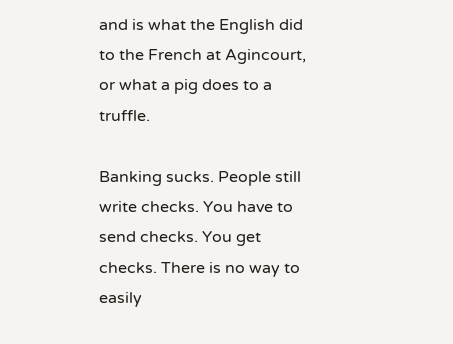and is what the English did to the French at Agincourt, or what a pig does to a truffle.

Banking sucks. People still write checks. You have to send checks. You get checks. There is no way to easily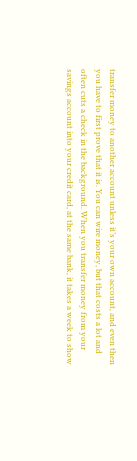transfer money to another account unless it’s your own account, and even then you have to first prove that it is. You can wire money, but that costs a lot and often cuts a check in the background. When you transfer money from your savings account into your credit card, at the same bank, it takes a week to show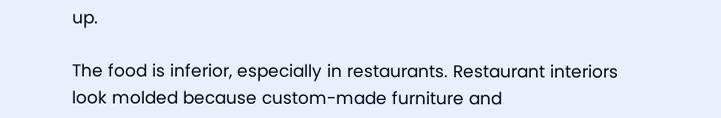up.

The food is inferior, especially in restaurants. Restaurant interiors look molded because custom-made furniture and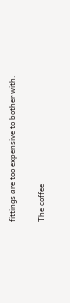fittings are too expensive to bother with.

The coffee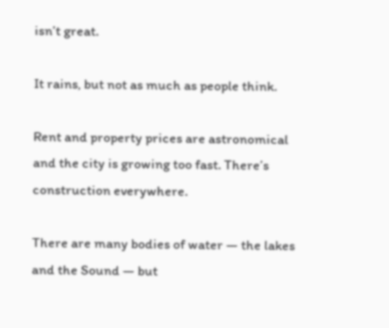isn’t great.

It rains, but not as much as people think.

Rent and property prices are astronomical and the city is growing too fast. There’s construction everywhere.

There are many bodies of water — the lakes and the Sound — but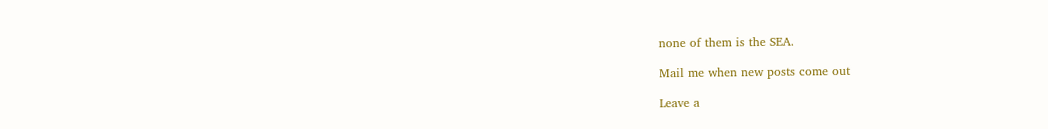none of them is the SEA.

Mail me when new posts come out

Leave a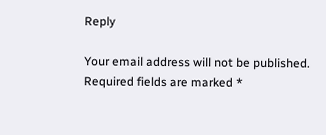Reply

Your email address will not be published. Required fields are marked *